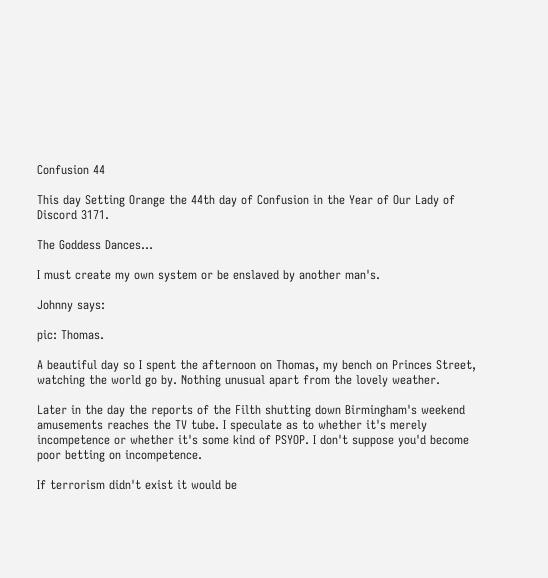Confusion 44

This day Setting Orange the 44th day of Confusion in the Year of Our Lady of Discord 3171.

The Goddess Dances…

I must create my own system or be enslaved by another man's.

Johnny says:

pic: Thomas.

A beautiful day so I spent the afternoon on Thomas, my bench on Princes Street, watching the world go by. Nothing unusual apart from the lovely weather.

Later in the day the reports of the Filth shutting down Birmingham's weekend amusements reaches the TV tube. I speculate as to whether it's merely incompetence or whether it's some kind of PSYOP. I don't suppose you'd become poor betting on incompetence.

If terrorism didn't exist it would be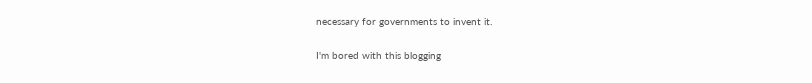necessary for governments to invent it.

I'm bored with this blogging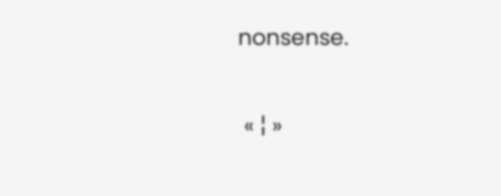nonsense.

 « ¦ »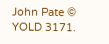John Pate © YOLD 3171.